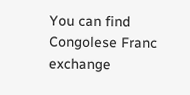You can find Congolese Franc exchange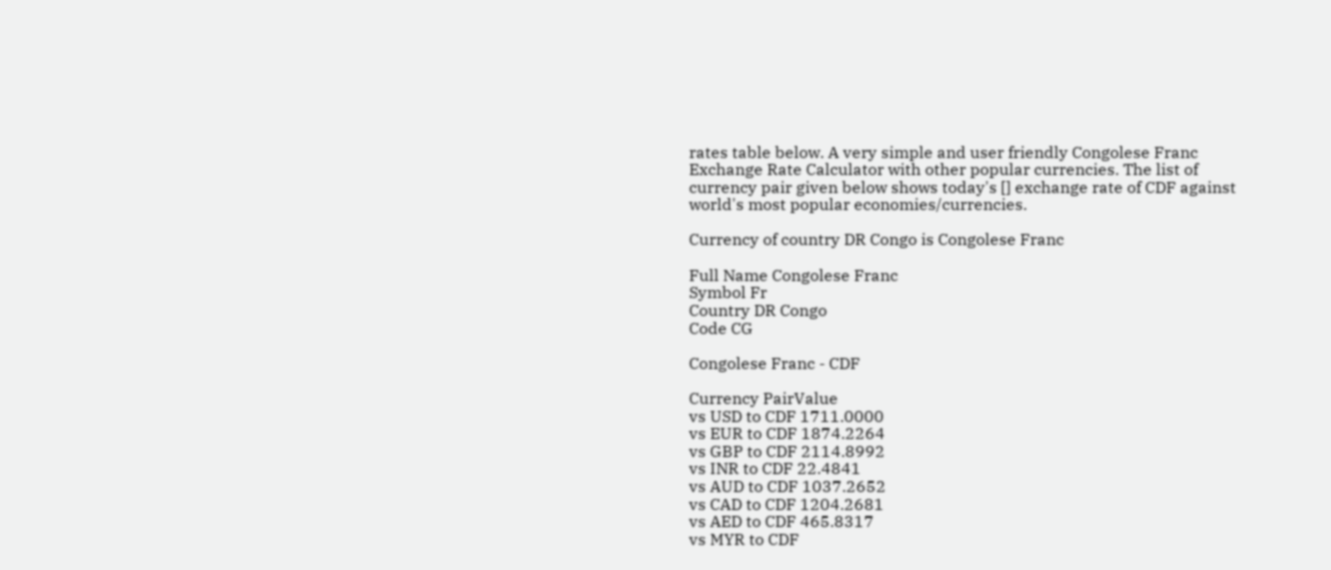rates table below. A very simple and user friendly Congolese Franc Exchange Rate Calculator with other popular currencies. The list of currency pair given below shows today's [] exchange rate of CDF against world's most popular economies/currencies.

Currency of country DR Congo is Congolese Franc

Full Name Congolese Franc
Symbol Fr
Country DR Congo
Code CG

Congolese Franc - CDF

Currency PairValue
vs USD to CDF 1711.0000
vs EUR to CDF 1874.2264
vs GBP to CDF 2114.8992
vs INR to CDF 22.4841
vs AUD to CDF 1037.2652
vs CAD to CDF 1204.2681
vs AED to CDF 465.8317
vs MYR to CDF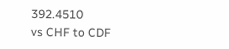392.4510
vs CHF to CDF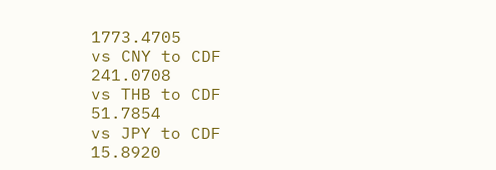1773.4705
vs CNY to CDF 241.0708
vs THB to CDF 51.7854
vs JPY to CDF 15.8920